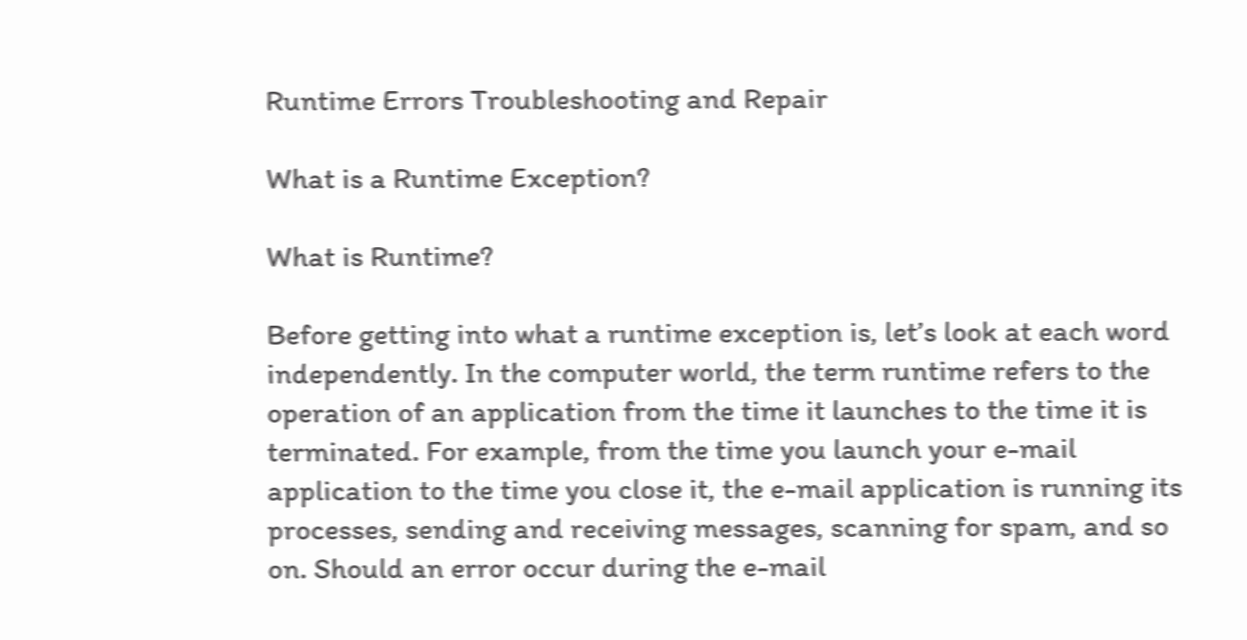Runtime Errors Troubleshooting and Repair

What is a Runtime Exception?

What is Runtime?

Before getting into what a runtime exception is, let’s look at each word independently. In the computer world, the term runtime refers to the operation of an application from the time it launches to the time it is terminated. For example, from the time you launch your e-mail application to the time you close it, the e-mail application is running its processes, sending and receiving messages, scanning for spam, and so on. Should an error occur during the e-mail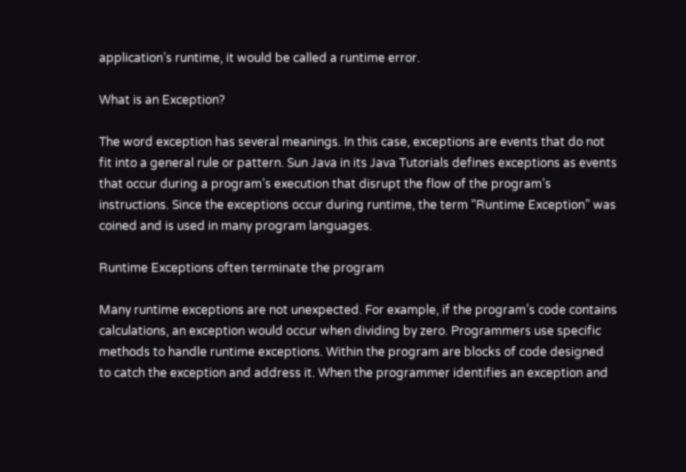application’s runtime, it would be called a runtime error.

What is an Exception?

The word exception has several meanings. In this case, exceptions are events that do not fit into a general rule or pattern. Sun Java in its Java Tutorials defines exceptions as events that occur during a program’s execution that disrupt the flow of the program’s instructions. Since the exceptions occur during runtime, the term “Runtime Exception” was coined and is used in many program languages.

Runtime Exceptions often terminate the program

Many runtime exceptions are not unexpected. For example, if the program’s code contains calculations, an exception would occur when dividing by zero. Programmers use specific methods to handle runtime exceptions. Within the program are blocks of code designed to catch the exception and address it. When the programmer identifies an exception and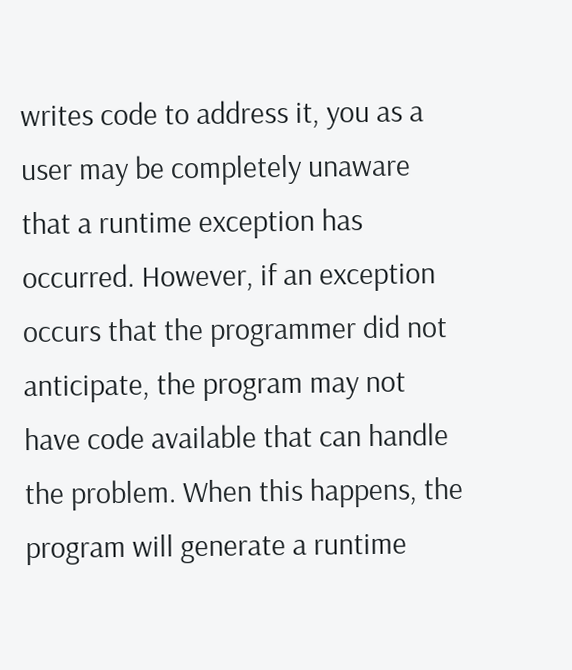writes code to address it, you as a user may be completely unaware that a runtime exception has occurred. However, if an exception occurs that the programmer did not anticipate, the program may not have code available that can handle the problem. When this happens, the program will generate a runtime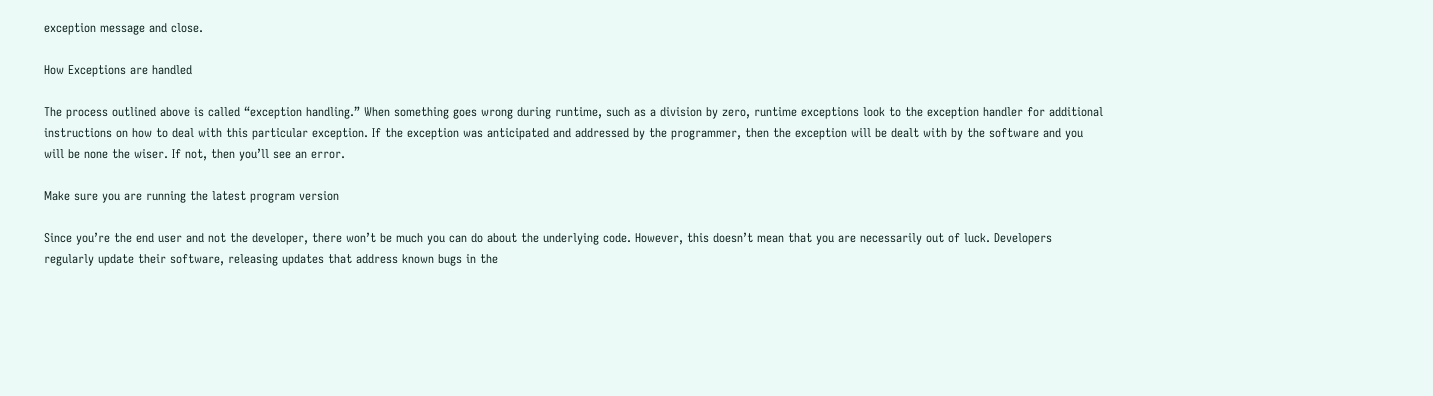exception message and close.

How Exceptions are handled

The process outlined above is called “exception handling.” When something goes wrong during runtime, such as a division by zero, runtime exceptions look to the exception handler for additional instructions on how to deal with this particular exception. If the exception was anticipated and addressed by the programmer, then the exception will be dealt with by the software and you will be none the wiser. If not, then you’ll see an error.

Make sure you are running the latest program version

Since you’re the end user and not the developer, there won’t be much you can do about the underlying code. However, this doesn’t mean that you are necessarily out of luck. Developers regularly update their software, releasing updates that address known bugs in the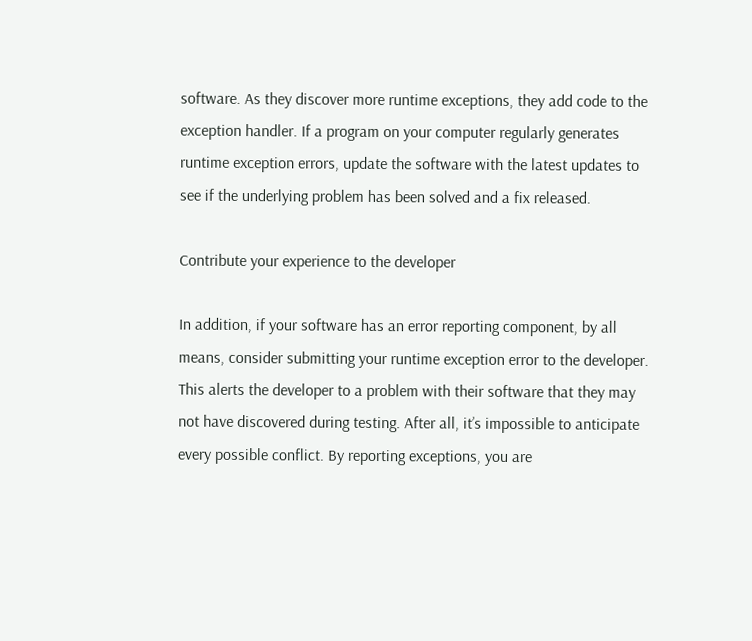software. As they discover more runtime exceptions, they add code to the exception handler. If a program on your computer regularly generates runtime exception errors, update the software with the latest updates to see if the underlying problem has been solved and a fix released.

Contribute your experience to the developer

In addition, if your software has an error reporting component, by all means, consider submitting your runtime exception error to the developer. This alerts the developer to a problem with their software that they may not have discovered during testing. After all, it’s impossible to anticipate every possible conflict. By reporting exceptions, you are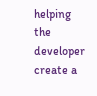helping the developer create a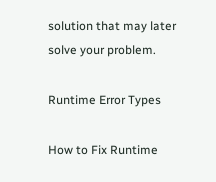solution that may later solve your problem.

Runtime Error Types

How to Fix Runtime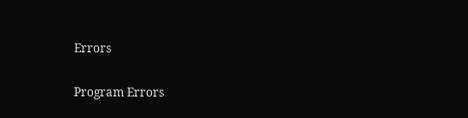Errors

Program Errors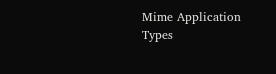Mime Application Types